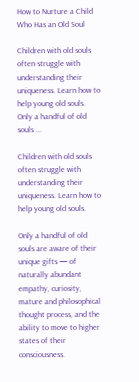How to Nurture a Child Who Has an Old Soul

Children with old souls often struggle with understanding their uniqueness. Learn how to help young old souls. Only a handful of old souls ...

Children with old souls often struggle with understanding their uniqueness. Learn how to help young old souls.

Only a handful of old souls are aware of their unique gifts — of naturally abundant empathy, curiosity, mature and philosophical thought process, and the ability to move to higher states of their consciousness.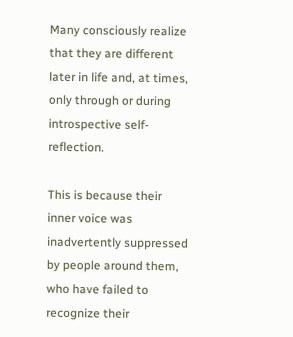Many consciously realize that they are different later in life and, at times, only through or during introspective self-reflection.

This is because their inner voice was inadvertently suppressed by people around them, who have failed to recognize their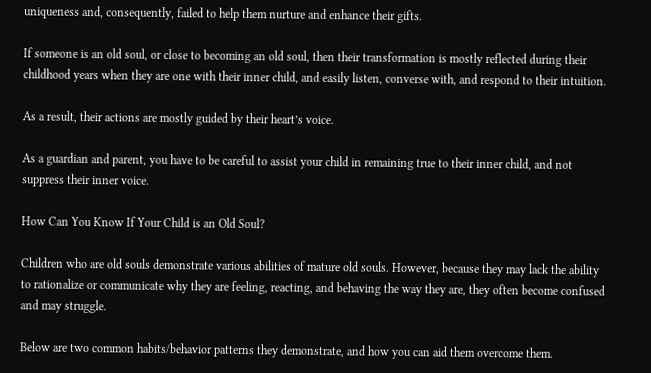uniqueness and, consequently, failed to help them nurture and enhance their gifts.

If someone is an old soul, or close to becoming an old soul, then their transformation is mostly reflected during their childhood years when they are one with their inner child, and easily listen, converse with, and respond to their intuition.

As a result, their actions are mostly guided by their heart’s voice.

As a guardian and parent, you have to be careful to assist your child in remaining true to their inner child, and not suppress their inner voice.

How Can You Know If Your Child is an Old Soul?

Children who are old souls demonstrate various abilities of mature old souls. However, because they may lack the ability to rationalize or communicate why they are feeling, reacting, and behaving the way they are, they often become confused and may struggle.

Below are two common habits/behavior patterns they demonstrate, and how you can aid them overcome them.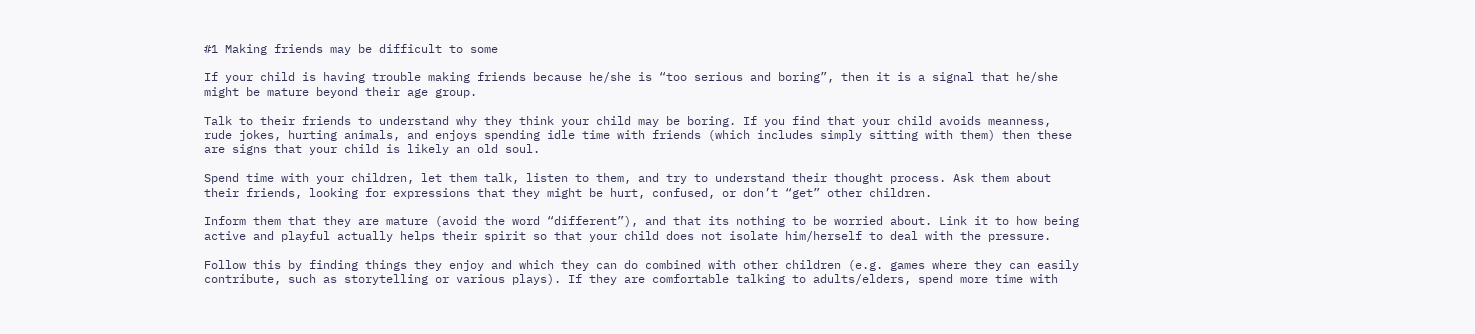#1 Making friends may be difficult to some

If your child is having trouble making friends because he/she is “too serious and boring”, then it is a signal that he/she might be mature beyond their age group.

Talk to their friends to understand why they think your child may be boring. If you find that your child avoids meanness, rude jokes, hurting animals, and enjoys spending idle time with friends (which includes simply sitting with them) then these are signs that your child is likely an old soul.

Spend time with your children, let them talk, listen to them, and try to understand their thought process. Ask them about their friends, looking for expressions that they might be hurt, confused, or don’t “get” other children.

Inform them that they are mature (avoid the word “different”), and that its nothing to be worried about. Link it to how being active and playful actually helps their spirit so that your child does not isolate him/herself to deal with the pressure.

Follow this by finding things they enjoy and which they can do combined with other children (e.g. games where they can easily contribute, such as storytelling or various plays). If they are comfortable talking to adults/elders, spend more time with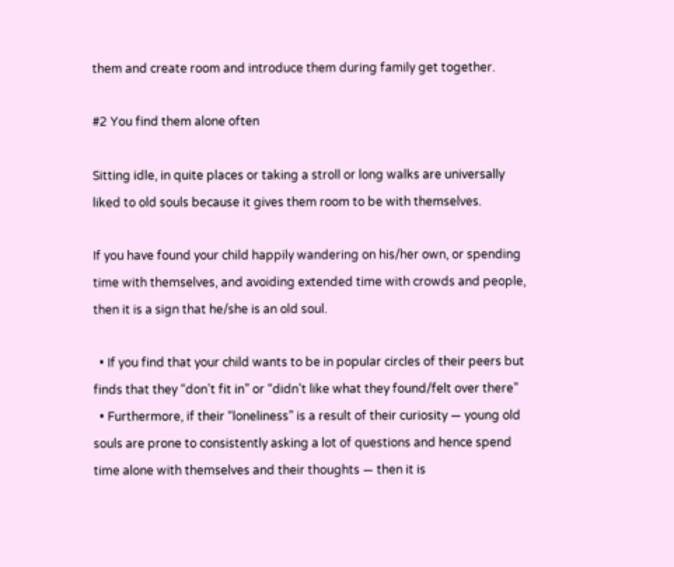them and create room and introduce them during family get together.

#2 You find them alone often

Sitting idle, in quite places or taking a stroll or long walks are universally liked to old souls because it gives them room to be with themselves.

If you have found your child happily wandering on his/her own, or spending time with themselves, and avoiding extended time with crowds and people, then it is a sign that he/she is an old soul.

  • If you find that your child wants to be in popular circles of their peers but finds that they “don’t fit in” or “didn’t like what they found/felt over there”
  • Furthermore, if their “loneliness” is a result of their curiosity — young old souls are prone to consistently asking a lot of questions and hence spend time alone with themselves and their thoughts — then it is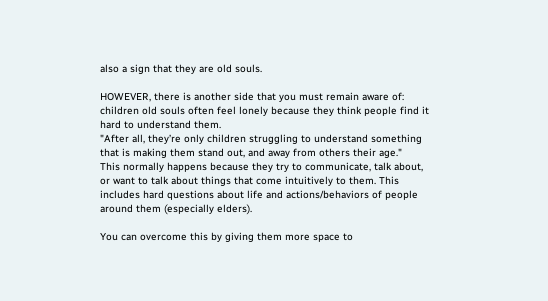also a sign that they are old souls.

HOWEVER, there is another side that you must remain aware of: children old souls often feel lonely because they think people find it hard to understand them.
"After all, they’re only children struggling to understand something that is making them stand out, and away from others their age."
This normally happens because they try to communicate, talk about, or want to talk about things that come intuitively to them. This includes hard questions about life and actions/behaviors of people around them (especially elders).

You can overcome this by giving them more space to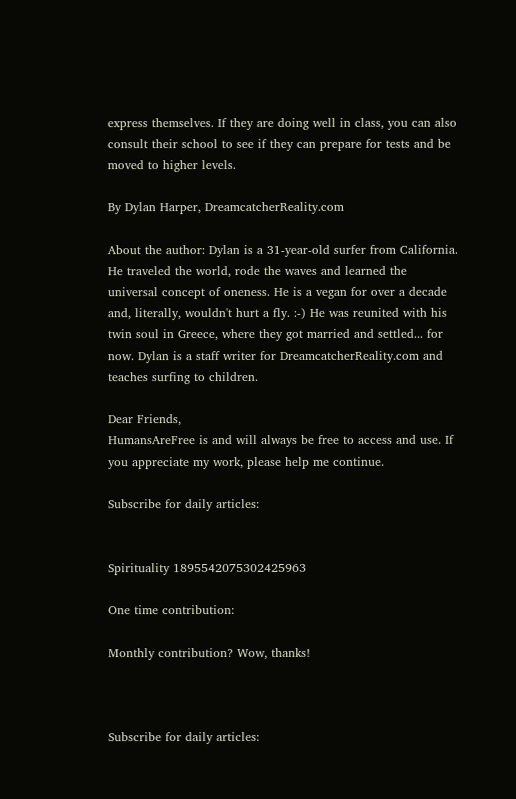express themselves. If they are doing well in class, you can also consult their school to see if they can prepare for tests and be moved to higher levels.

By Dylan Harper, DreamcatcherReality.com

About the author: Dylan is a 31-year-old surfer from California. He traveled the world, rode the waves and learned the universal concept of oneness. He is a vegan for over a decade and, literally, wouldn't hurt a fly. :-) He was reunited with his twin soul in Greece, where they got married and settled... for now. Dylan is a staff writer for DreamcatcherReality.com and teaches surfing to children.

Dear Friends,
HumansAreFree is and will always be free to access and use. If you appreciate my work, please help me continue.

Subscribe for daily articles:


Spirituality 1895542075302425963

One time contribution:

Monthly contribution? Wow, thanks!



Subscribe for daily articles: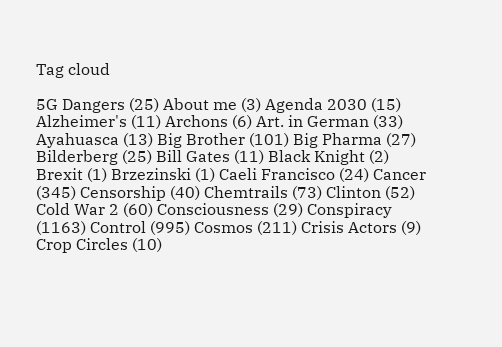Tag cloud

5G Dangers (25) About me (3) Agenda 2030 (15) Alzheimer's (11) Archons (6) Art. in German (33) Ayahuasca (13) Big Brother (101) Big Pharma (27) Bilderberg (25) Bill Gates (11) Black Knight (2) Brexit (1) Brzezinski (1) Caeli Francisco (24) Cancer (345) Censorship (40) Chemtrails (73) Clinton (52) Cold War 2 (60) Consciousness (29) Conspiracy (1163) Control (995) Cosmos (211) Crisis Actors (9) Crop Circles (10)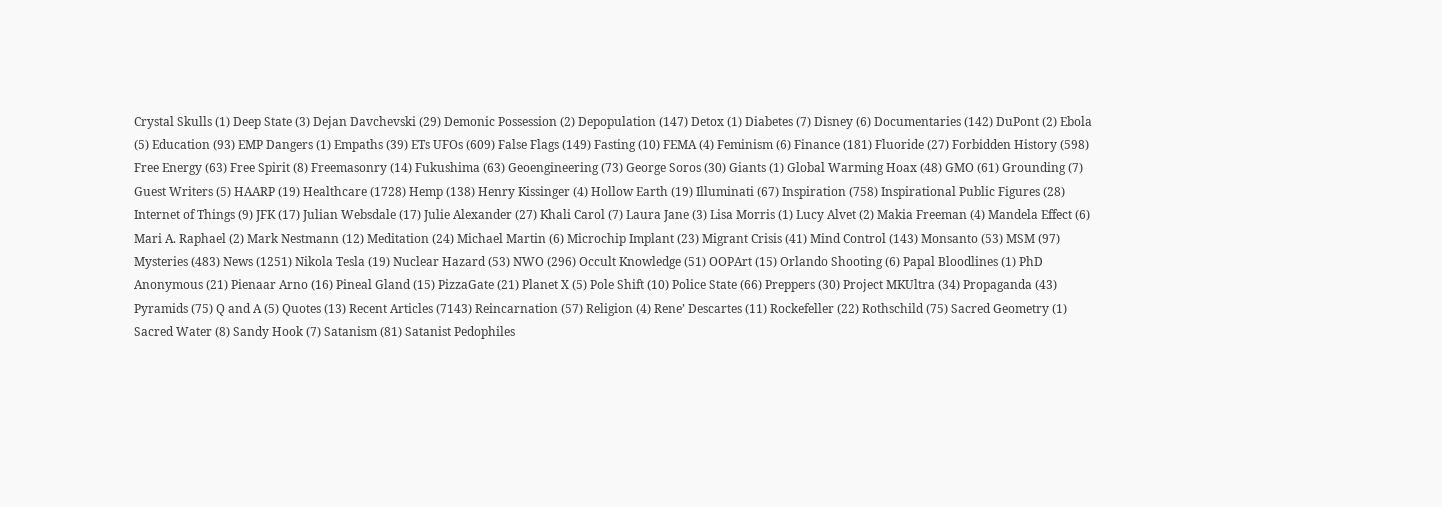Crystal Skulls (1) Deep State (3) Dejan Davchevski (29) Demonic Possession (2) Depopulation (147) Detox (1) Diabetes (7) Disney (6) Documentaries (142) DuPont (2) Ebola (5) Education (93) EMP Dangers (1) Empaths (39) ETs UFOs (609) False Flags (149) Fasting (10) FEMA (4) Feminism (6) Finance (181) Fluoride (27) Forbidden History (598) Free Energy (63) Free Spirit (8) Freemasonry (14) Fukushima (63) Geoengineering (73) George Soros (30) Giants (1) Global Warming Hoax (48) GMO (61) Grounding (7) Guest Writers (5) HAARP (19) Healthcare (1728) Hemp (138) Henry Kissinger (4) Hollow Earth (19) Illuminati (67) Inspiration (758) Inspirational Public Figures (28) Internet of Things (9) JFK (17) Julian Websdale (17) Julie Alexander (27) Khali Carol (7) Laura Jane (3) Lisa Morris (1) Lucy Alvet (2) Makia Freeman (4) Mandela Effect (6) Mari A. Raphael (2) Mark Nestmann (12) Meditation (24) Michael Martin (6) Microchip Implant (23) Migrant Crisis (41) Mind Control (143) Monsanto (53) MSM (97) Mysteries (483) News (1251) Nikola Tesla (19) Nuclear Hazard (53) NWO (296) Occult Knowledge (51) OOPArt (15) Orlando Shooting (6) Papal Bloodlines (1) PhD Anonymous (21) Pienaar Arno (16) Pineal Gland (15) PizzaGate (21) Planet X (5) Pole Shift (10) Police State (66) Preppers (30) Project MKUltra (34) Propaganda (43) Pyramids (75) Q and A (5) Quotes (13) Recent Articles (7143) Reincarnation (57) Religion (4) Rene’ Descartes (11) Rockefeller (22) Rothschild (75) Sacred Geometry (1) Sacred Water (8) Sandy Hook (7) Satanism (81) Satanist Pedophiles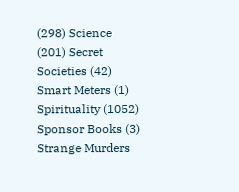(298) Science (201) Secret Societies (42) Smart Meters (1) Spirituality (1052) Sponsor Books (3) Strange Murders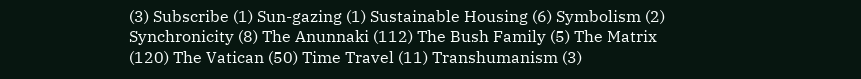(3) Subscribe (1) Sun-gazing (1) Sustainable Housing (6) Symbolism (2) Synchronicity (8) The Anunnaki (112) The Bush Family (5) The Matrix (120) The Vatican (50) Time Travel (11) Transhumanism (3)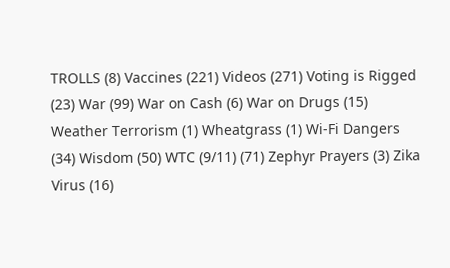TROLLS (8) Vaccines (221) Videos (271) Voting is Rigged (23) War (99) War on Cash (6) War on Drugs (15) Weather Terrorism (1) Wheatgrass (1) Wi-Fi Dangers (34) Wisdom (50) WTC (9/11) (71) Zephyr Prayers (3) Zika Virus (16)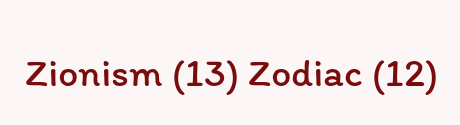Zionism (13) Zodiac (12)